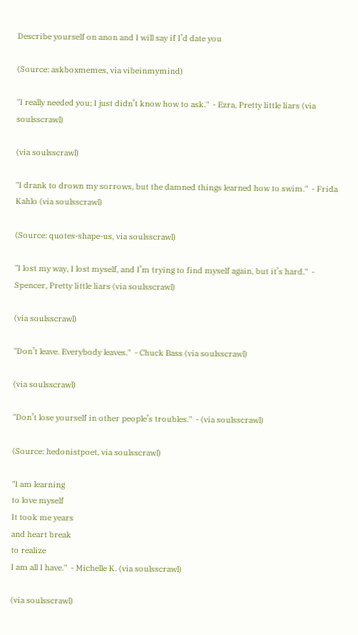Describe yourself on anon and I will say if I’d date you

(Source: askboxmemes, via vibeinmymind)

"I really needed you; I just didn’t know how to ask."  - Ezra, Pretty little liars (via soulsscrawl)

(via soulsscrawl)

"I drank to drown my sorrows, but the damned things learned how to swim."  - Frida Kahlo (via soulsscrawl)

(Source: quotes-shape-us, via soulsscrawl)

"I lost my way, I lost myself, and I’m trying to find myself again, but it’s hard."  - Spencer, Pretty little liars (via soulsscrawl)

(via soulsscrawl)

"Don’t leave. Everybody leaves."  - Chuck Bass (via soulsscrawl)

(via soulsscrawl)

"Don’t lose yourself in other people’s troubles."  - (via soulsscrawl)

(Source: hedonistpoet, via soulsscrawl)

"I am learning
to love myself
It took me years
and heart break
to realize
I am all I have."  - Michelle K. (via soulsscrawl)

(via soulsscrawl)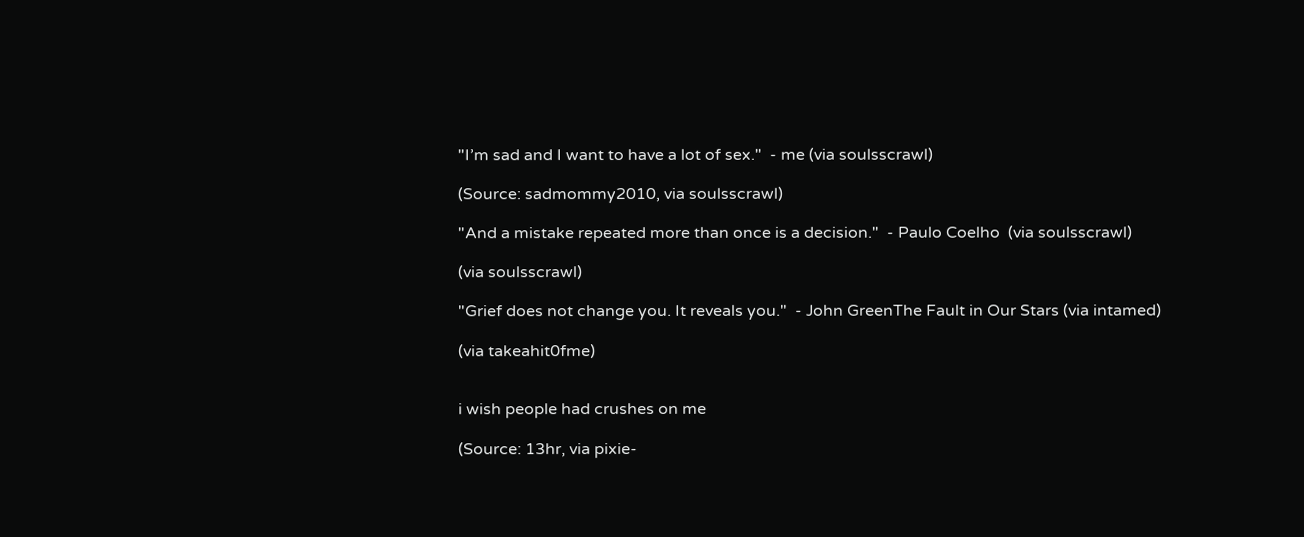"I’m sad and I want to have a lot of sex."  - me (via soulsscrawl)

(Source: sadmommy2010, via soulsscrawl)

"And a mistake repeated more than once is a decision."  - Paulo Coelho  (via soulsscrawl)

(via soulsscrawl)

"Grief does not change you. It reveals you."  - John GreenThe Fault in Our Stars (via intamed)

(via takeahit0fme)


i wish people had crushes on me

(Source: 13hr, via pixie-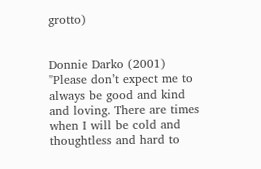grotto)


Donnie Darko (2001)
"Please don’t expect me to always be good and kind and loving. There are times when I will be cold and thoughtless and hard to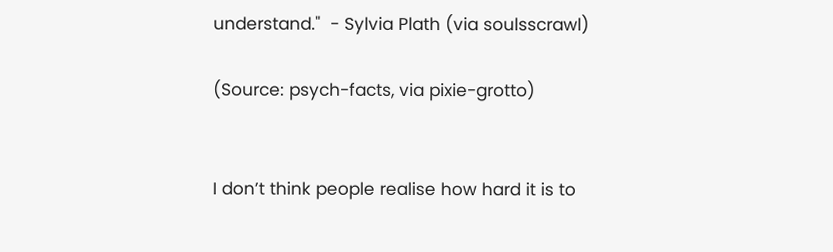understand."  - Sylvia Plath (via soulsscrawl)

(Source: psych-facts, via pixie-grotto)


I don’t think people realise how hard it is to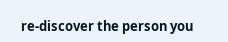re-discover the person you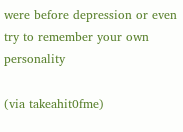were before depression or even try to remember your own personality

(via takeahit0fme)